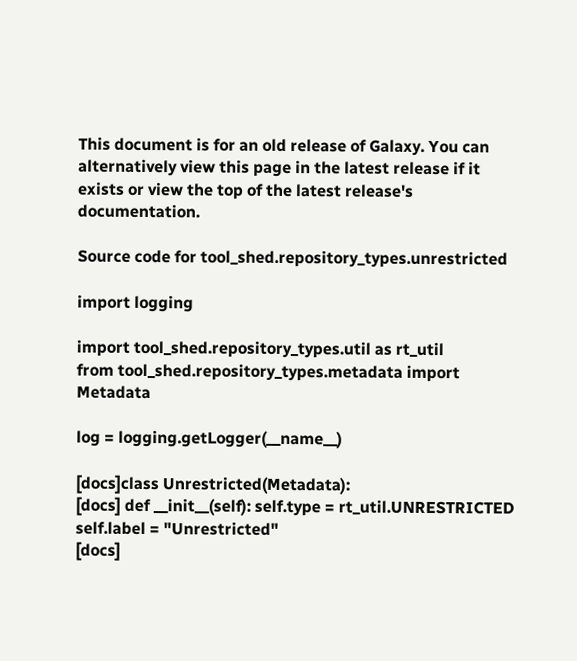This document is for an old release of Galaxy. You can alternatively view this page in the latest release if it exists or view the top of the latest release's documentation.

Source code for tool_shed.repository_types.unrestricted

import logging

import tool_shed.repository_types.util as rt_util
from tool_shed.repository_types.metadata import Metadata

log = logging.getLogger(__name__)

[docs]class Unrestricted(Metadata):
[docs] def __init__(self): self.type = rt_util.UNRESTRICTED self.label = "Unrestricted"
[docs]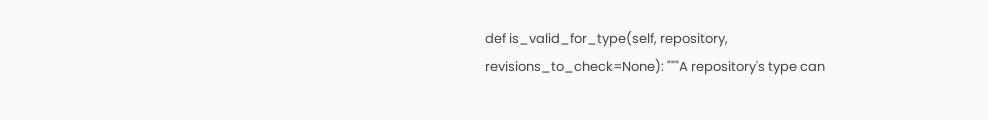def is_valid_for_type(self, repository, revisions_to_check=None): """A repository's type can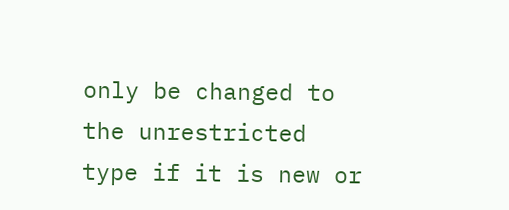only be changed to the unrestricted type if it is new or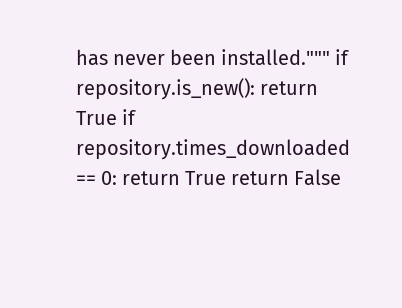has never been installed.""" if repository.is_new(): return True if repository.times_downloaded == 0: return True return False